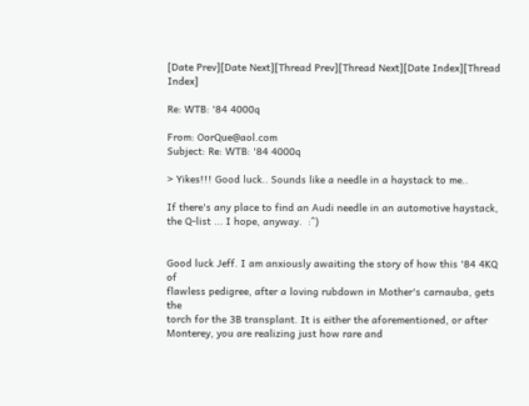[Date Prev][Date Next][Thread Prev][Thread Next][Date Index][Thread Index]

Re: WTB: '84 4000q

From: OorQue@aol.com
Subject: Re: WTB: '84 4000q

> Yikes!!! Good luck.. Sounds like a needle in a haystack to me..

If there's any place to find an Audi needle in an automotive haystack,
the Q-list ... I hope, anyway.  :^)


Good luck Jeff. I am anxiously awaiting the story of how this '84 4KQ of
flawless pedigree, after a loving rubdown in Mother's carnauba, gets the
torch for the 3B transplant. It is either the aforementioned, or after
Monterey, you are realizing just how rare and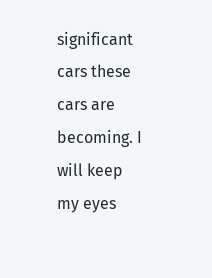significant cars these
cars are becoming. I will keep my eyes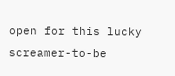open for this lucky
screamer-to-be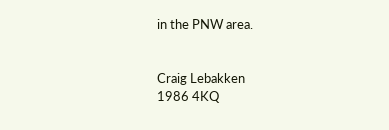in the PNW area.


Craig Lebakken
1986 4KQ